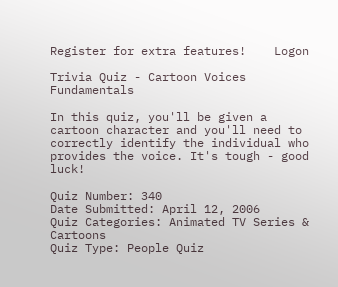Register for extra features!    Logon

Trivia Quiz - Cartoon Voices Fundamentals

In this quiz, you'll be given a cartoon character and you'll need to correctly identify the individual who provides the voice. It's tough - good luck!

Quiz Number: 340
Date Submitted: April 12, 2006
Quiz Categories: Animated TV Series & Cartoons
Quiz Type: People Quiz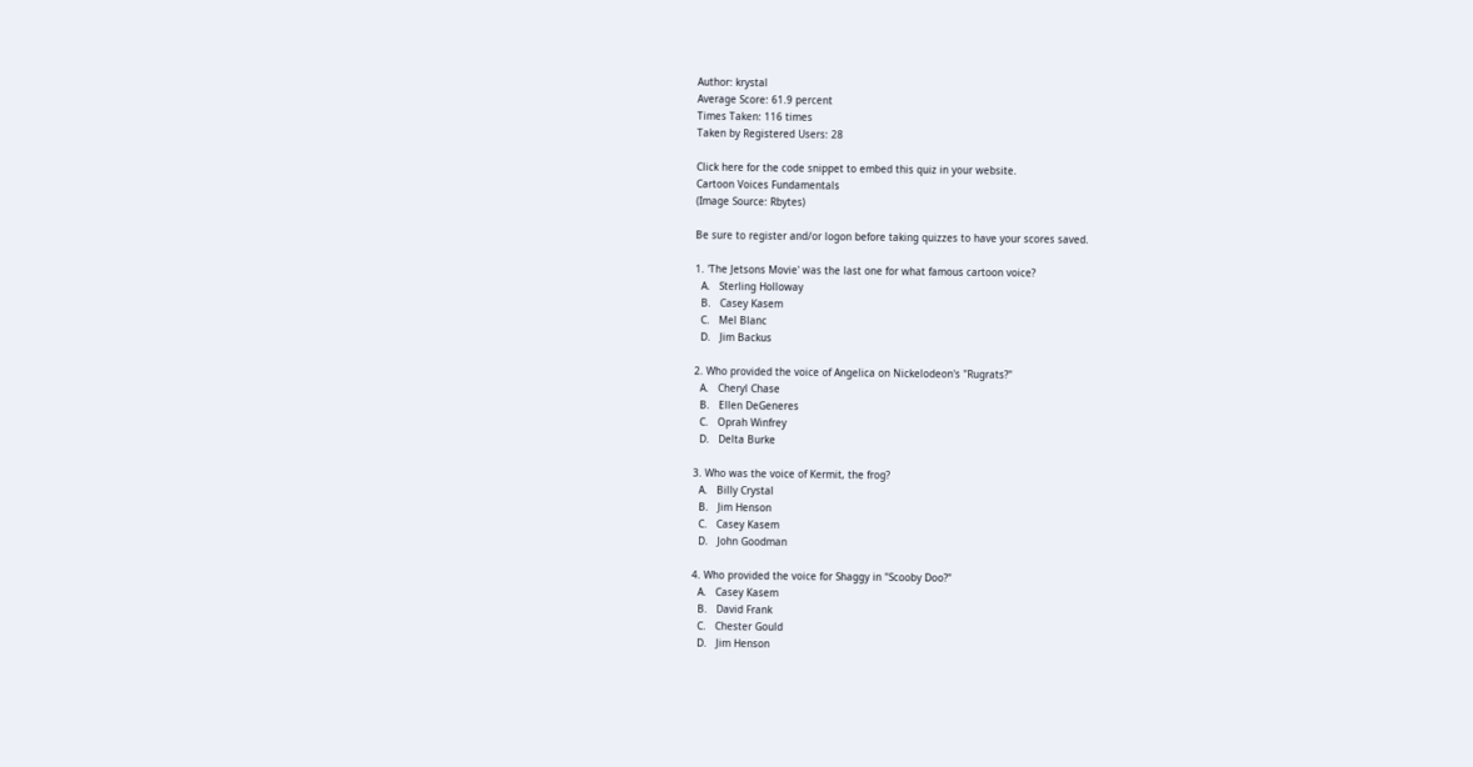Author: krystal
Average Score: 61.9 percent
Times Taken: 116 times
Taken by Registered Users: 28

Click here for the code snippet to embed this quiz in your website.
Cartoon Voices Fundamentals
(Image Source: Rbytes)

Be sure to register and/or logon before taking quizzes to have your scores saved.

1. 'The Jetsons Movie' was the last one for what famous cartoon voice?
  A.   Sterling Holloway
  B.   Casey Kasem
  C.   Mel Blanc
  D.   Jim Backus

2. Who provided the voice of Angelica on Nickelodeon's "Rugrats?"
  A.   Cheryl Chase
  B.   Ellen DeGeneres
  C.   Oprah Winfrey
  D.   Delta Burke

3. Who was the voice of Kermit, the frog?
  A.   Billy Crystal
  B.   Jim Henson
  C.   Casey Kasem
  D.   John Goodman

4. Who provided the voice for Shaggy in "Scooby Doo?"
  A.   Casey Kasem
  B.   David Frank
  C.   Chester Gould
  D.   Jim Henson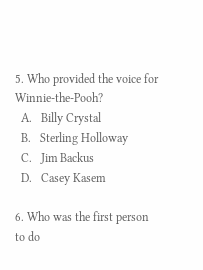5. Who provided the voice for Winnie-the-Pooh?
  A.   Billy Crystal
  B.   Sterling Holloway
  C.   Jim Backus
  D.   Casey Kasem

6. Who was the first person to do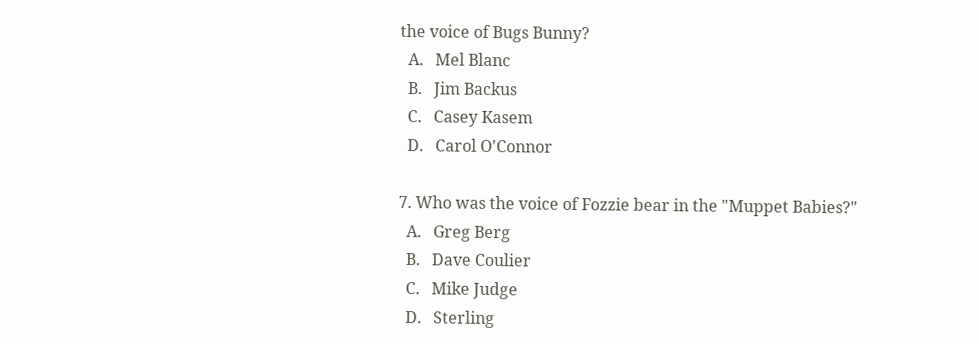the voice of Bugs Bunny?
  A.   Mel Blanc
  B.   Jim Backus
  C.   Casey Kasem
  D.   Carol O'Connor

7. Who was the voice of Fozzie bear in the "Muppet Babies?"
  A.   Greg Berg
  B.   Dave Coulier
  C.   Mike Judge
  D.   Sterling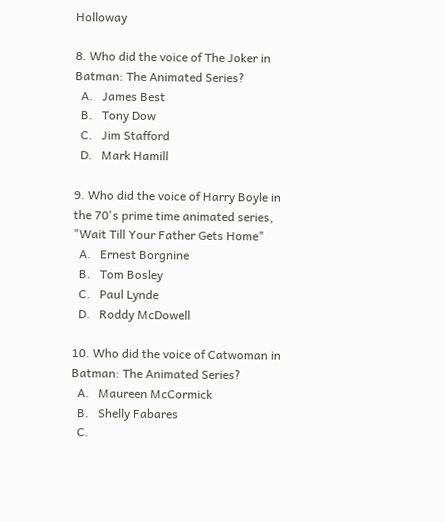Holloway

8. Who did the voice of The Joker in Batman: The Animated Series?
  A.   James Best
  B.   Tony Dow
  C.   Jim Stafford
  D.   Mark Hamill

9. Who did the voice of Harry Boyle in the 70's prime time animated series, "Wait Till Your Father Gets Home"
  A.   Ernest Borgnine
  B.   Tom Bosley
  C.   Paul Lynde
  D.   Roddy McDowell

10. Who did the voice of Catwoman in Batman: The Animated Series?
  A.   Maureen McCormick
  B.   Shelly Fabares
  C.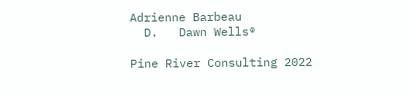Adrienne Barbeau
  D.   Dawn Wells®

Pine River Consulting 2022